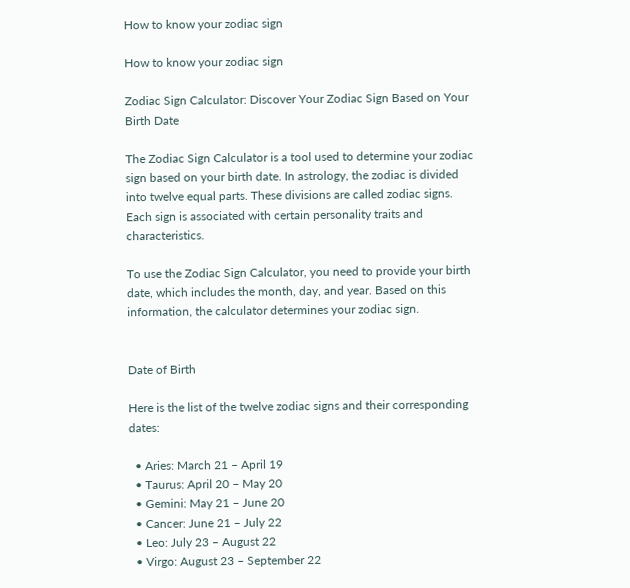How to know your zodiac sign

How to know your zodiac sign

Zodiac Sign Calculator: Discover Your Zodiac Sign Based on Your Birth Date

The Zodiac Sign Calculator is a tool used to determine your zodiac sign based on your birth date. In astrology, the zodiac is divided into twelve equal parts. These divisions are called zodiac signs. Each sign is associated with certain personality traits and characteristics.

To use the Zodiac Sign Calculator, you need to provide your birth date, which includes the month, day, and year. Based on this information, the calculator determines your zodiac sign.


Date of Birth

Here is the list of the twelve zodiac signs and their corresponding dates:

  • Aries: March 21 – April 19
  • Taurus: April 20 – May 20
  • Gemini: May 21 – June 20
  • Cancer: June 21 – July 22
  • Leo: July 23 – August 22
  • Virgo: August 23 – September 22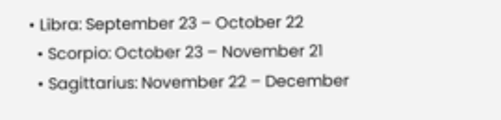• Libra: September 23 – October 22
  • Scorpio: October 23 – November 21
  • Sagittarius: November 22 – December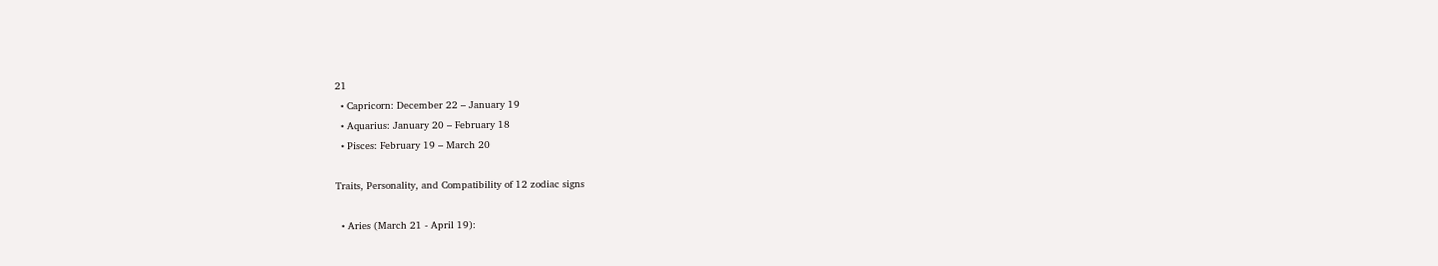21
  • Capricorn: December 22 – January 19
  • Aquarius: January 20 – February 18
  • Pisces: February 19 – March 20

Traits, Personality, and Compatibility of 12 zodiac signs

  • Aries (March 21 - April 19):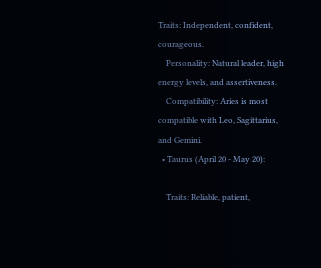Traits: Independent, confident, courageous.
    Personality: Natural leader, high energy levels, and assertiveness.
    Compatibility: Aries is most compatible with Leo, Sagittarius, and Gemini.
  • Taurus (April 20 - May 20):

    Traits: Reliable, patient,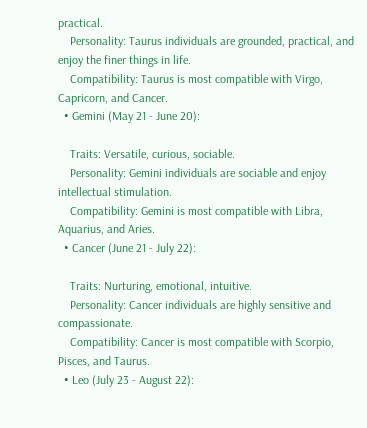practical.
    Personality: Taurus individuals are grounded, practical, and enjoy the finer things in life.
    Compatibility: Taurus is most compatible with Virgo, Capricorn, and Cancer.
  • Gemini (May 21 - June 20):

    Traits: Versatile, curious, sociable.
    Personality: Gemini individuals are sociable and enjoy intellectual stimulation.
    Compatibility: Gemini is most compatible with Libra, Aquarius, and Aries.
  • Cancer (June 21 - July 22):

    Traits: Nurturing, emotional, intuitive.
    Personality: Cancer individuals are highly sensitive and compassionate.
    Compatibility: Cancer is most compatible with Scorpio, Pisces, and Taurus.
  • Leo (July 23 - August 22):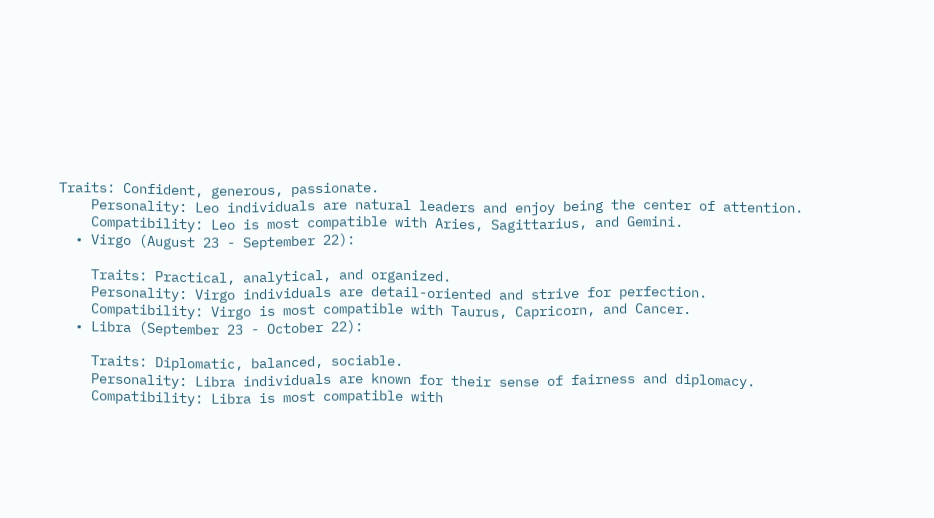Traits: Confident, generous, passionate.
    Personality: Leo individuals are natural leaders and enjoy being the center of attention.
    Compatibility: Leo is most compatible with Aries, Sagittarius, and Gemini.
  • Virgo (August 23 - September 22):

    Traits: Practical, analytical, and organized.
    Personality: Virgo individuals are detail-oriented and strive for perfection.
    Compatibility: Virgo is most compatible with Taurus, Capricorn, and Cancer.
  • Libra (September 23 - October 22):

    Traits: Diplomatic, balanced, sociable.
    Personality: Libra individuals are known for their sense of fairness and diplomacy.
    Compatibility: Libra is most compatible with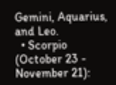Gemini, Aquarius, and Leo.
  • Scorpio (October 23 - November 21):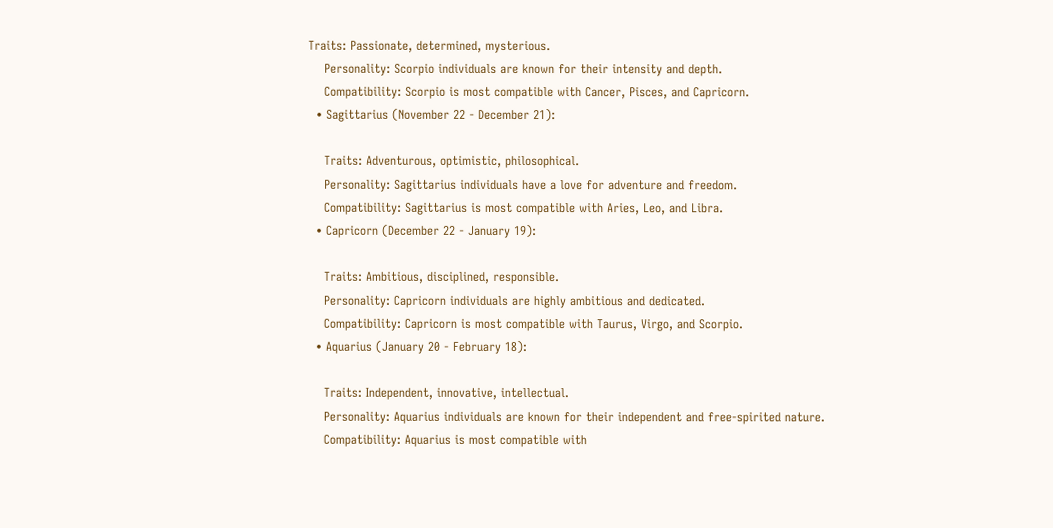Traits: Passionate, determined, mysterious.
    Personality: Scorpio individuals are known for their intensity and depth.
    Compatibility: Scorpio is most compatible with Cancer, Pisces, and Capricorn.
  • Sagittarius (November 22 - December 21):

    Traits: Adventurous, optimistic, philosophical.
    Personality: Sagittarius individuals have a love for adventure and freedom.
    Compatibility: Sagittarius is most compatible with Aries, Leo, and Libra.
  • Capricorn (December 22 - January 19):

    Traits: Ambitious, disciplined, responsible.
    Personality: Capricorn individuals are highly ambitious and dedicated.
    Compatibility: Capricorn is most compatible with Taurus, Virgo, and Scorpio.
  • Aquarius (January 20 - February 18):

    Traits: Independent, innovative, intellectual.
    Personality: Aquarius individuals are known for their independent and free-spirited nature.
    Compatibility: Aquarius is most compatible with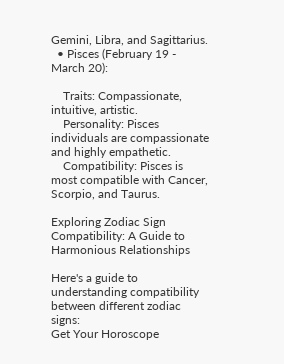Gemini, Libra, and Sagittarius.
  • Pisces (February 19 - March 20):

    Traits: Compassionate, intuitive, artistic.
    Personality: Pisces individuals are compassionate and highly empathetic.
    Compatibility: Pisces is most compatible with Cancer, Scorpio, and Taurus.

Exploring Zodiac Sign Compatibility: A Guide to Harmonious Relationships

Here's a guide to understanding compatibility between different zodiac signs:
Get Your Horoscope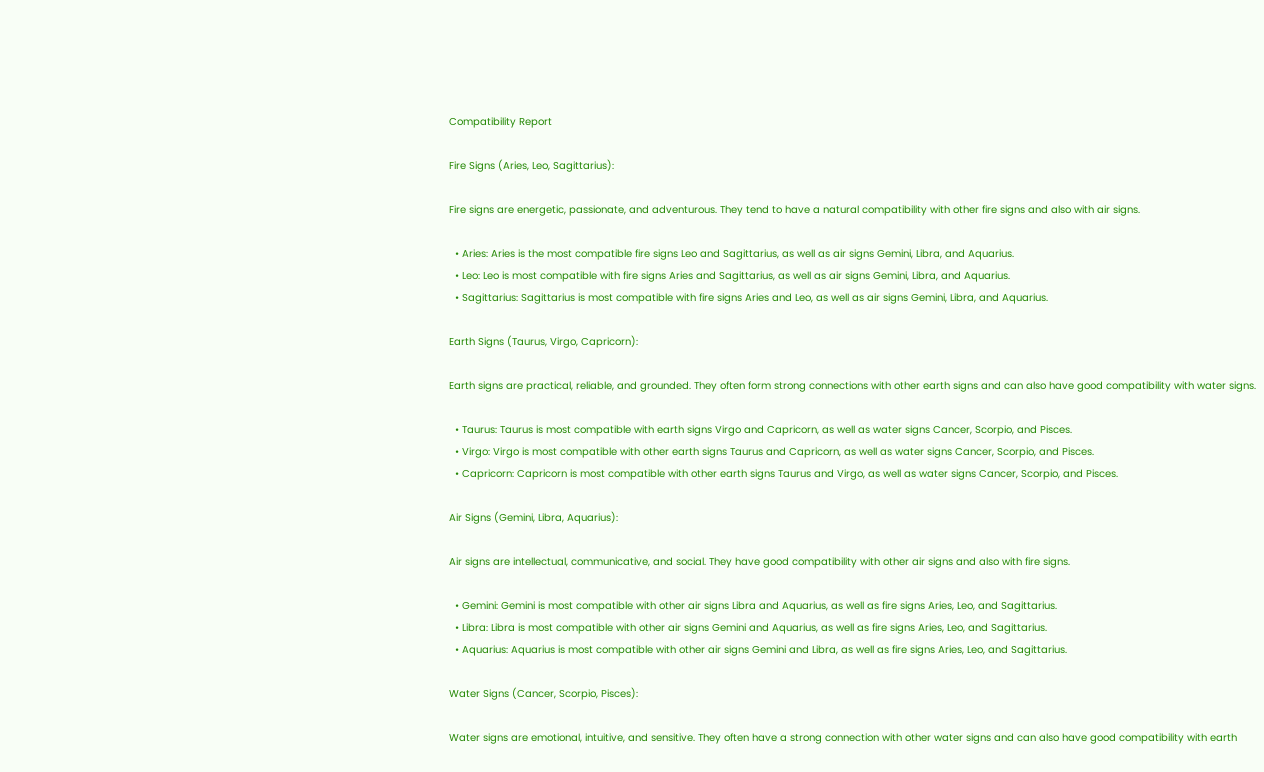Compatibility Report

Fire Signs (Aries, Leo, Sagittarius):

Fire signs are energetic, passionate, and adventurous. They tend to have a natural compatibility with other fire signs and also with air signs.

  • Aries: Aries is the most compatible fire signs Leo and Sagittarius, as well as air signs Gemini, Libra, and Aquarius.
  • Leo: Leo is most compatible with fire signs Aries and Sagittarius, as well as air signs Gemini, Libra, and Aquarius.
  • Sagittarius: Sagittarius is most compatible with fire signs Aries and Leo, as well as air signs Gemini, Libra, and Aquarius.

Earth Signs (Taurus, Virgo, Capricorn):

Earth signs are practical, reliable, and grounded. They often form strong connections with other earth signs and can also have good compatibility with water signs.

  • Taurus: Taurus is most compatible with earth signs Virgo and Capricorn, as well as water signs Cancer, Scorpio, and Pisces.
  • Virgo: Virgo is most compatible with other earth signs Taurus and Capricorn, as well as water signs Cancer, Scorpio, and Pisces.
  • Capricorn: Capricorn is most compatible with other earth signs Taurus and Virgo, as well as water signs Cancer, Scorpio, and Pisces.

Air Signs (Gemini, Libra, Aquarius):

Air signs are intellectual, communicative, and social. They have good compatibility with other air signs and also with fire signs.

  • Gemini: Gemini is most compatible with other air signs Libra and Aquarius, as well as fire signs Aries, Leo, and Sagittarius.
  • Libra: Libra is most compatible with other air signs Gemini and Aquarius, as well as fire signs Aries, Leo, and Sagittarius.
  • Aquarius: Aquarius is most compatible with other air signs Gemini and Libra, as well as fire signs Aries, Leo, and Sagittarius.

Water Signs (Cancer, Scorpio, Pisces):

Water signs are emotional, intuitive, and sensitive. They often have a strong connection with other water signs and can also have good compatibility with earth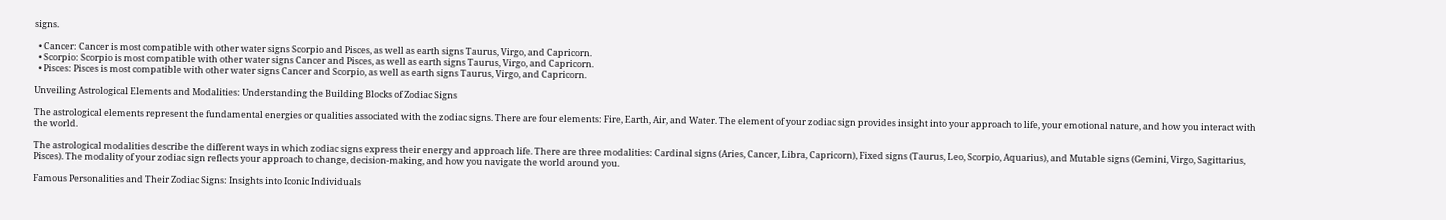signs.

  • Cancer: Cancer is most compatible with other water signs Scorpio and Pisces, as well as earth signs Taurus, Virgo, and Capricorn.
  • Scorpio: Scorpio is most compatible with other water signs Cancer and Pisces, as well as earth signs Taurus, Virgo, and Capricorn.
  • Pisces: Pisces is most compatible with other water signs Cancer and Scorpio, as well as earth signs Taurus, Virgo, and Capricorn.

Unveiling Astrological Elements and Modalities: Understanding the Building Blocks of Zodiac Signs

The astrological elements represent the fundamental energies or qualities associated with the zodiac signs. There are four elements: Fire, Earth, Air, and Water. The element of your zodiac sign provides insight into your approach to life, your emotional nature, and how you interact with the world.

The astrological modalities describe the different ways in which zodiac signs express their energy and approach life. There are three modalities: Cardinal signs (Aries, Cancer, Libra, Capricorn), Fixed signs (Taurus, Leo, Scorpio, Aquarius), and Mutable signs (Gemini, Virgo, Sagittarius, Pisces). The modality of your zodiac sign reflects your approach to change, decision-making, and how you navigate the world around you.

Famous Personalities and Their Zodiac Signs: Insights into Iconic Individuals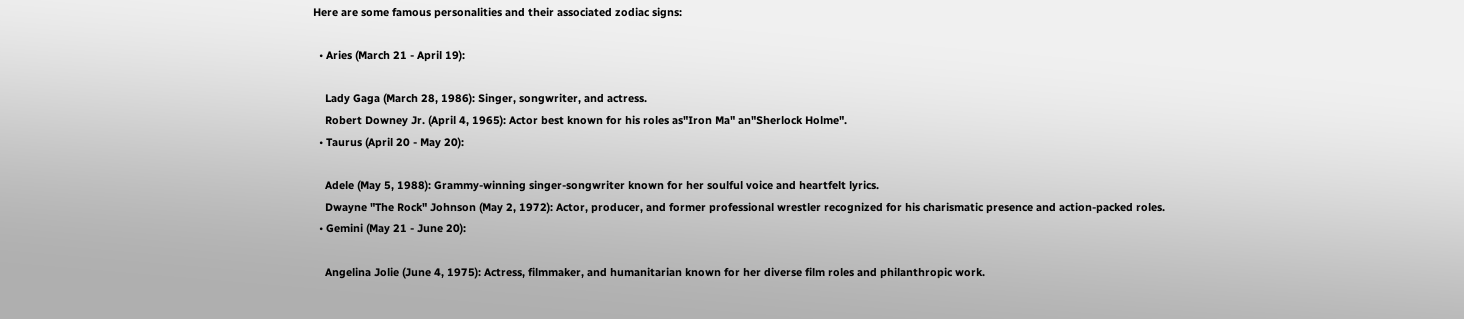Here are some famous personalities and their associated zodiac signs:

  • Aries (March 21 - April 19):

    Lady Gaga (March 28, 1986): Singer, songwriter, and actress.
    Robert Downey Jr. (April 4, 1965): Actor best known for his roles as"Iron Ma" an"Sherlock Holme".
  • Taurus (April 20 - May 20):

    Adele (May 5, 1988): Grammy-winning singer-songwriter known for her soulful voice and heartfelt lyrics.
    Dwayne "The Rock" Johnson (May 2, 1972): Actor, producer, and former professional wrestler recognized for his charismatic presence and action-packed roles.
  • Gemini (May 21 - June 20):

    Angelina Jolie (June 4, 1975): Actress, filmmaker, and humanitarian known for her diverse film roles and philanthropic work.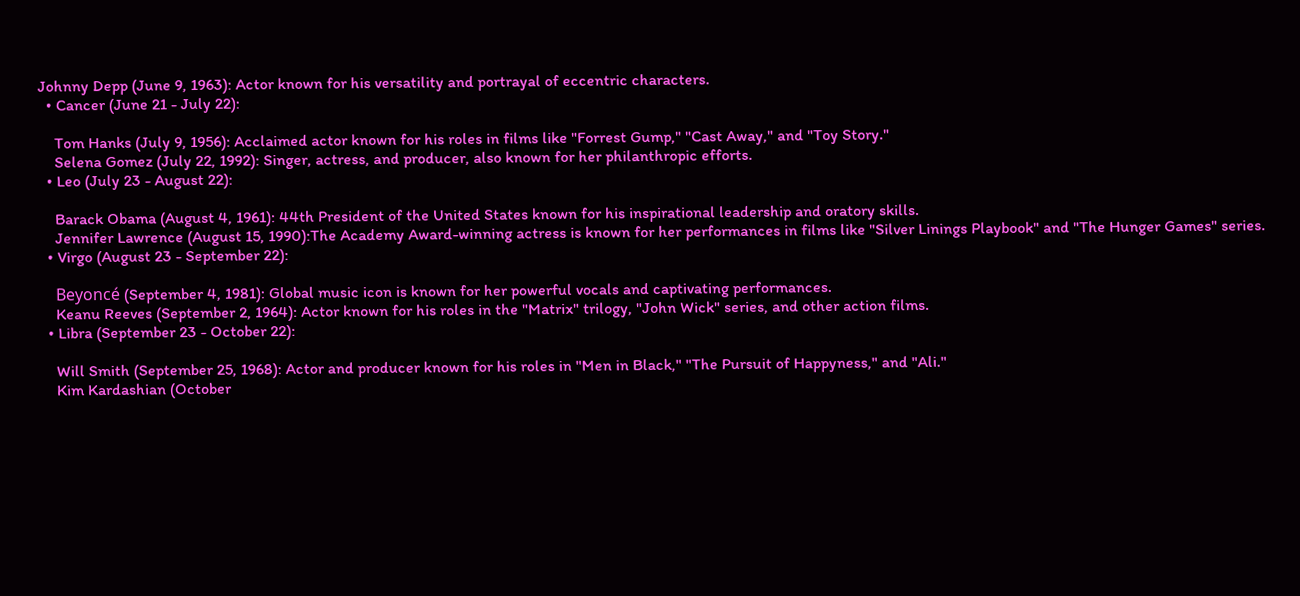Johnny Depp (June 9, 1963): Actor known for his versatility and portrayal of eccentric characters.
  • Cancer (June 21 - July 22):

    Tom Hanks (July 9, 1956): Acclaimed actor known for his roles in films like "Forrest Gump," "Cast Away," and "Toy Story."
    Selena Gomez (July 22, 1992): Singer, actress, and producer, also known for her philanthropic efforts.
  • Leo (July 23 - August 22):

    Barack Obama (August 4, 1961): 44th President of the United States known for his inspirational leadership and oratory skills.
    Jennifer Lawrence (August 15, 1990):The Academy Award-winning actress is known for her performances in films like "Silver Linings Playbook" and "The Hunger Games" series.
  • Virgo (August 23 - September 22):

    Beyoncé (September 4, 1981): Global music icon is known for her powerful vocals and captivating performances.
    Keanu Reeves (September 2, 1964): Actor known for his roles in the "Matrix" trilogy, "John Wick" series, and other action films.
  • Libra (September 23 - October 22):

    Will Smith (September 25, 1968): Actor and producer known for his roles in "Men in Black," "The Pursuit of Happyness," and "Ali."
    Kim Kardashian (October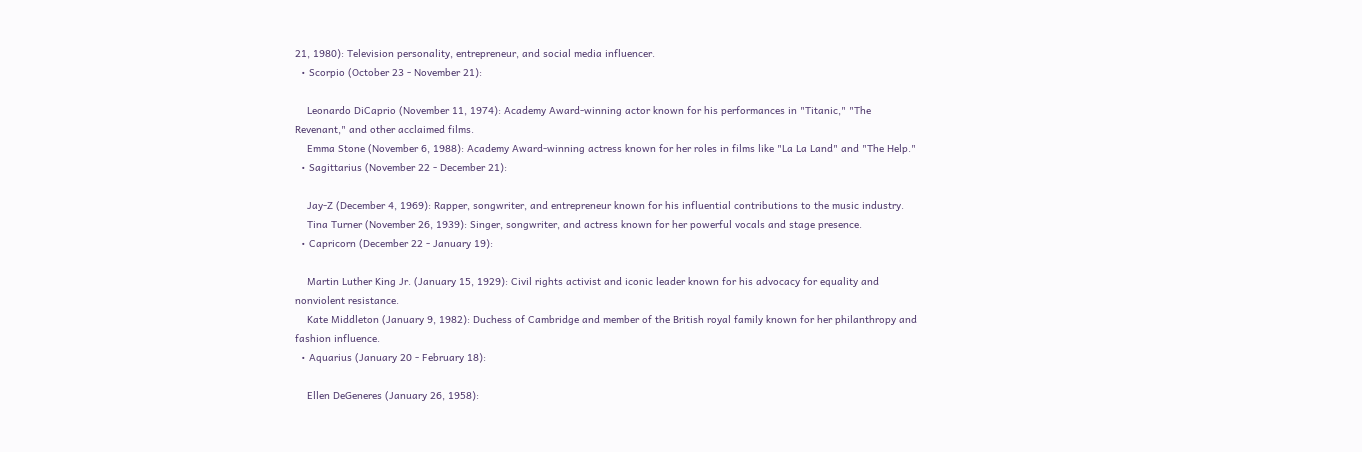21, 1980): Television personality, entrepreneur, and social media influencer.
  • Scorpio (October 23 - November 21):

    Leonardo DiCaprio (November 11, 1974): Academy Award-winning actor known for his performances in "Titanic," "The Revenant," and other acclaimed films.
    Emma Stone (November 6, 1988): Academy Award-winning actress known for her roles in films like "La La Land" and "The Help."
  • Sagittarius (November 22 - December 21):

    Jay-Z (December 4, 1969): Rapper, songwriter, and entrepreneur known for his influential contributions to the music industry.
    Tina Turner (November 26, 1939): Singer, songwriter, and actress known for her powerful vocals and stage presence.
  • Capricorn (December 22 - January 19):

    Martin Luther King Jr. (January 15, 1929): Civil rights activist and iconic leader known for his advocacy for equality and nonviolent resistance.
    Kate Middleton (January 9, 1982): Duchess of Cambridge and member of the British royal family known for her philanthropy and fashion influence.
  • Aquarius (January 20 - February 18):

    Ellen DeGeneres (January 26, 1958):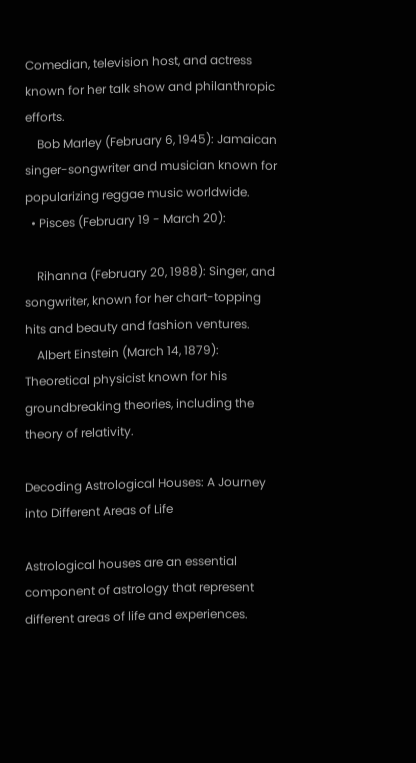Comedian, television host, and actress known for her talk show and philanthropic efforts.
    Bob Marley (February 6, 1945): Jamaican singer-songwriter and musician known for popularizing reggae music worldwide.
  • Pisces (February 19 - March 20):

    Rihanna (February 20, 1988): Singer, and songwriter, known for her chart-topping hits and beauty and fashion ventures.
    Albert Einstein (March 14, 1879): Theoretical physicist known for his groundbreaking theories, including the theory of relativity.

Decoding Astrological Houses: A Journey into Different Areas of Life

Astrological houses are an essential component of astrology that represent different areas of life and experiences.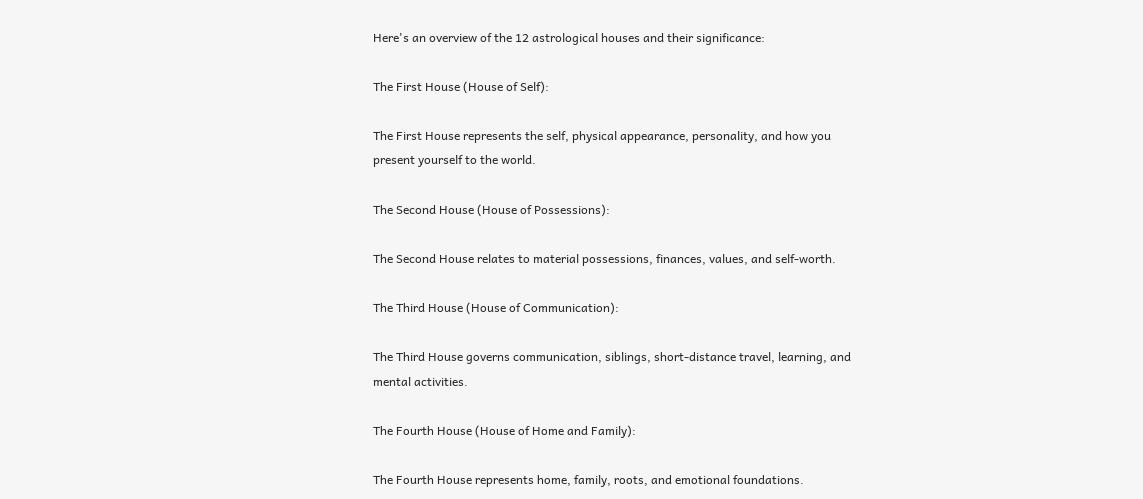Here's an overview of the 12 astrological houses and their significance:

The First House (House of Self):

The First House represents the self, physical appearance, personality, and how you present yourself to the world.

The Second House (House of Possessions):

The Second House relates to material possessions, finances, values, and self-worth.

The Third House (House of Communication):

The Third House governs communication, siblings, short-distance travel, learning, and mental activities.

The Fourth House (House of Home and Family):

The Fourth House represents home, family, roots, and emotional foundations.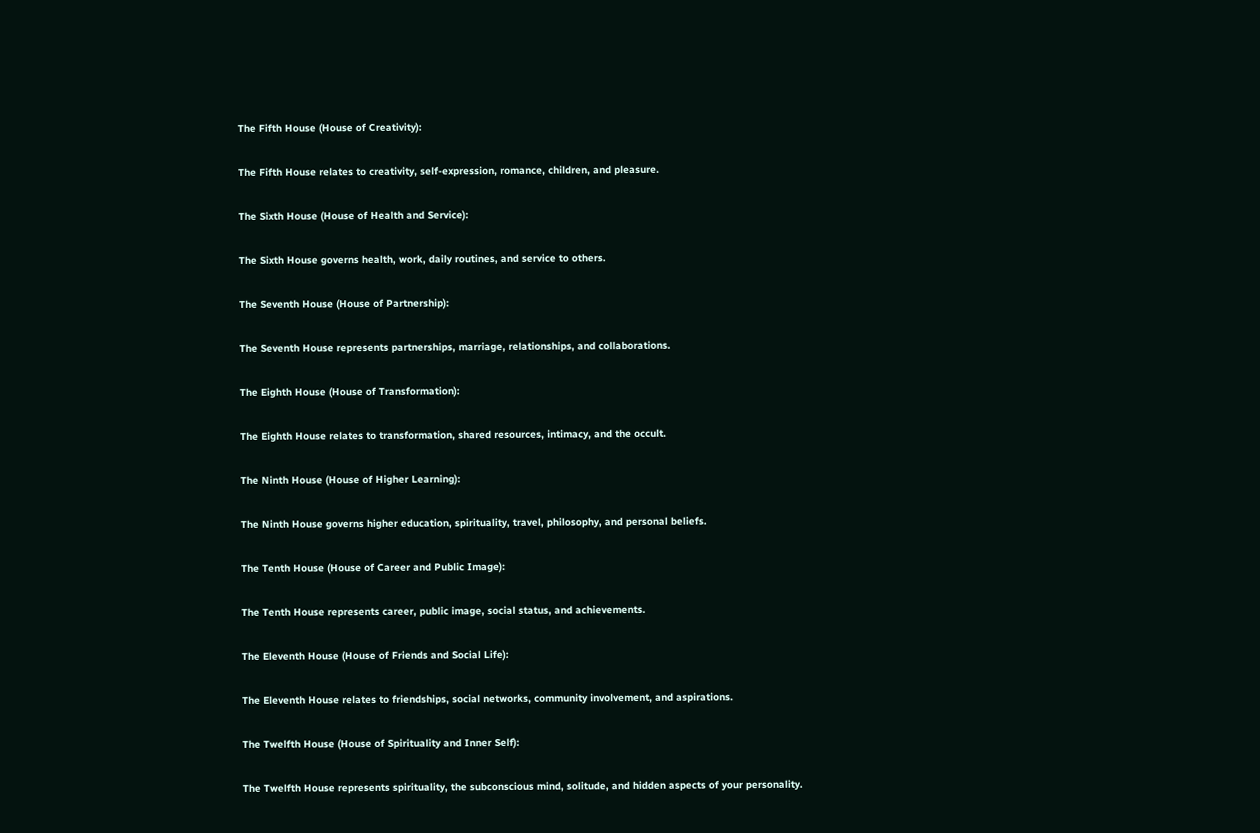The Fifth House (House of Creativity):

The Fifth House relates to creativity, self-expression, romance, children, and pleasure.

The Sixth House (House of Health and Service):

The Sixth House governs health, work, daily routines, and service to others.

The Seventh House (House of Partnership):

The Seventh House represents partnerships, marriage, relationships, and collaborations.

The Eighth House (House of Transformation):

The Eighth House relates to transformation, shared resources, intimacy, and the occult.

The Ninth House (House of Higher Learning):

The Ninth House governs higher education, spirituality, travel, philosophy, and personal beliefs.

The Tenth House (House of Career and Public Image):

The Tenth House represents career, public image, social status, and achievements.

The Eleventh House (House of Friends and Social Life):

The Eleventh House relates to friendships, social networks, community involvement, and aspirations.

The Twelfth House (House of Spirituality and Inner Self):

The Twelfth House represents spirituality, the subconscious mind, solitude, and hidden aspects of your personality.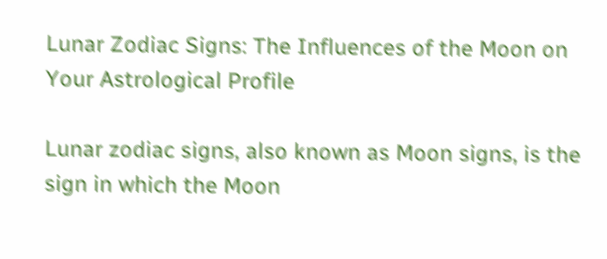Lunar Zodiac Signs: The Influences of the Moon on Your Astrological Profile

Lunar zodiac signs, also known as Moon signs, is the sign in which the Moon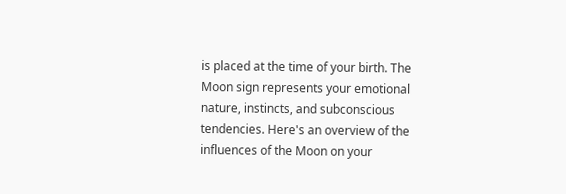is placed at the time of your birth. The Moon sign represents your emotional nature, instincts, and subconscious tendencies. Here's an overview of the influences of the Moon on your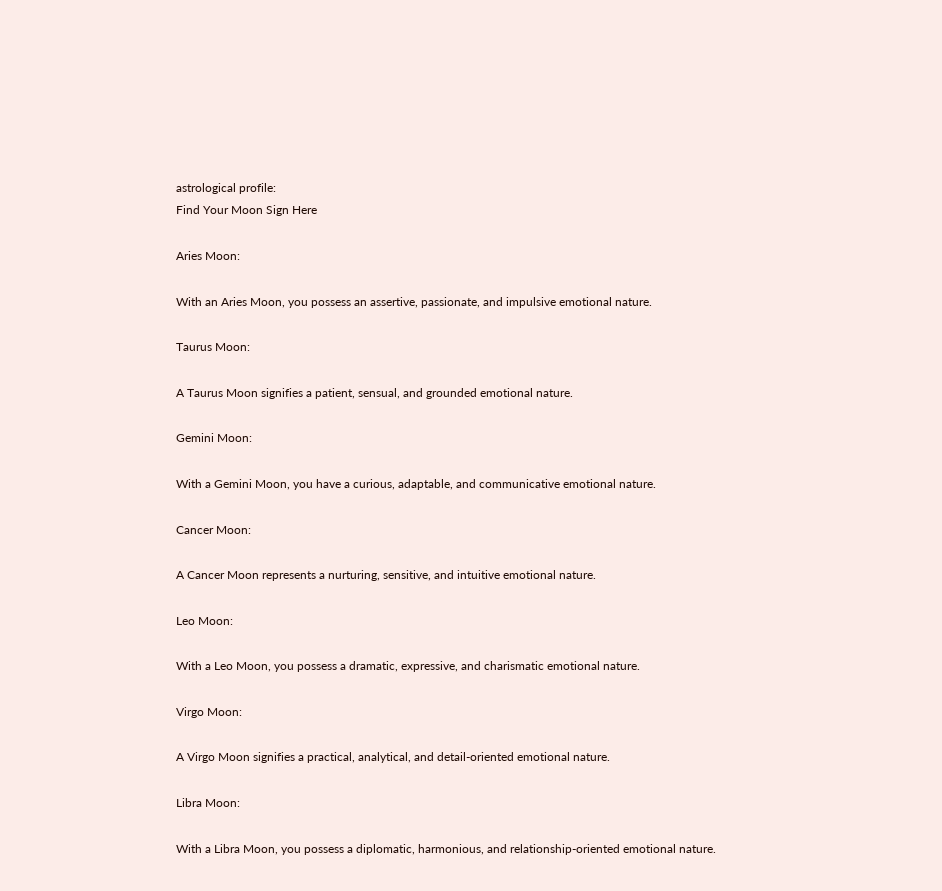astrological profile:
Find Your Moon Sign Here

Aries Moon:

With an Aries Moon, you possess an assertive, passionate, and impulsive emotional nature.

Taurus Moon:

A Taurus Moon signifies a patient, sensual, and grounded emotional nature.

Gemini Moon:

With a Gemini Moon, you have a curious, adaptable, and communicative emotional nature.

Cancer Moon:

A Cancer Moon represents a nurturing, sensitive, and intuitive emotional nature.

Leo Moon:

With a Leo Moon, you possess a dramatic, expressive, and charismatic emotional nature.

Virgo Moon:

A Virgo Moon signifies a practical, analytical, and detail-oriented emotional nature.

Libra Moon:

With a Libra Moon, you possess a diplomatic, harmonious, and relationship-oriented emotional nature.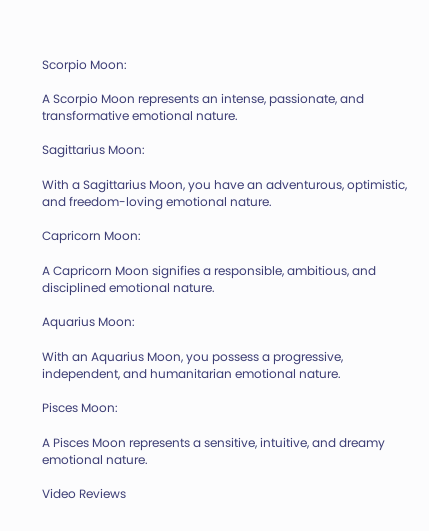Scorpio Moon:

A Scorpio Moon represents an intense, passionate, and transformative emotional nature.

Sagittarius Moon:

With a Sagittarius Moon, you have an adventurous, optimistic, and freedom-loving emotional nature.

Capricorn Moon:

A Capricorn Moon signifies a responsible, ambitious, and disciplined emotional nature.

Aquarius Moon:

With an Aquarius Moon, you possess a progressive, independent, and humanitarian emotional nature.

Pisces Moon:

A Pisces Moon represents a sensitive, intuitive, and dreamy emotional nature.

Video Reviews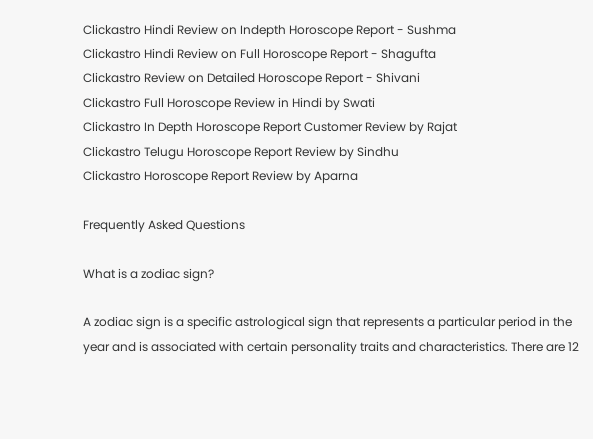Clickastro Hindi Review on Indepth Horoscope Report - Sushma
Clickastro Hindi Review on Full Horoscope Report - Shagufta
Clickastro Review on Detailed Horoscope Report - Shivani
Clickastro Full Horoscope Review in Hindi by Swati
Clickastro In Depth Horoscope Report Customer Review by Rajat
Clickastro Telugu Horoscope Report Review by Sindhu
Clickastro Horoscope Report Review by Aparna

Frequently Asked Questions

What is a zodiac sign?

A zodiac sign is a specific astrological sign that represents a particular period in the year and is associated with certain personality traits and characteristics. There are 12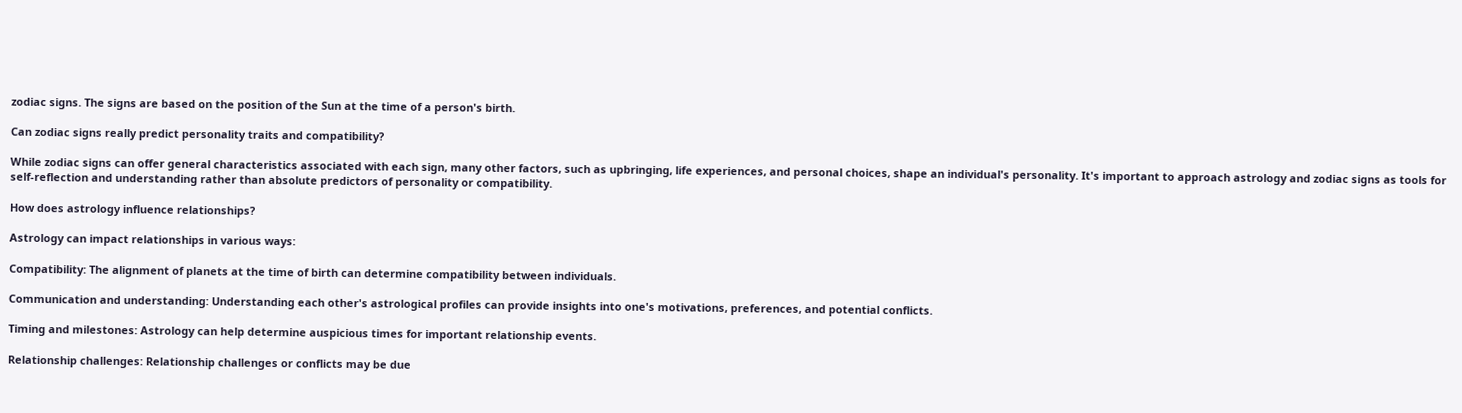zodiac signs. The signs are based on the position of the Sun at the time of a person's birth.

Can zodiac signs really predict personality traits and compatibility?

While zodiac signs can offer general characteristics associated with each sign, many other factors, such as upbringing, life experiences, and personal choices, shape an individual's personality. It's important to approach astrology and zodiac signs as tools for self-reflection and understanding rather than absolute predictors of personality or compatibility.

How does astrology influence relationships?

Astrology can impact relationships in various ways:

Compatibility: The alignment of planets at the time of birth can determine compatibility between individuals.

Communication and understanding: Understanding each other's astrological profiles can provide insights into one's motivations, preferences, and potential conflicts.

Timing and milestones: Astrology can help determine auspicious times for important relationship events.

Relationship challenges: Relationship challenges or conflicts may be due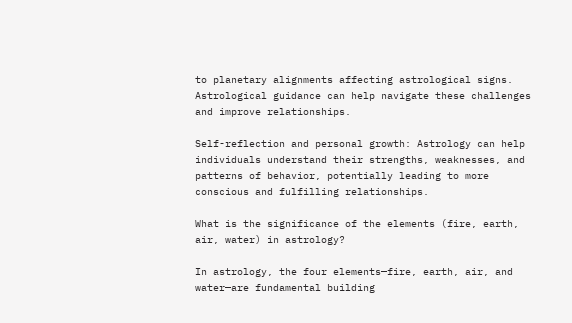to planetary alignments affecting astrological signs. Astrological guidance can help navigate these challenges and improve relationships.

Self-reflection and personal growth: Astrology can help individuals understand their strengths, weaknesses, and patterns of behavior, potentially leading to more conscious and fulfilling relationships.

What is the significance of the elements (fire, earth, air, water) in astrology?

In astrology, the four elements—fire, earth, air, and water—are fundamental building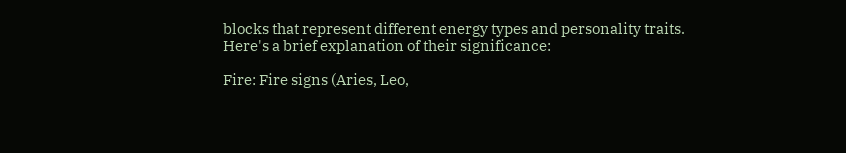blocks that represent different energy types and personality traits. Here's a brief explanation of their significance:

Fire: Fire signs (Aries, Leo,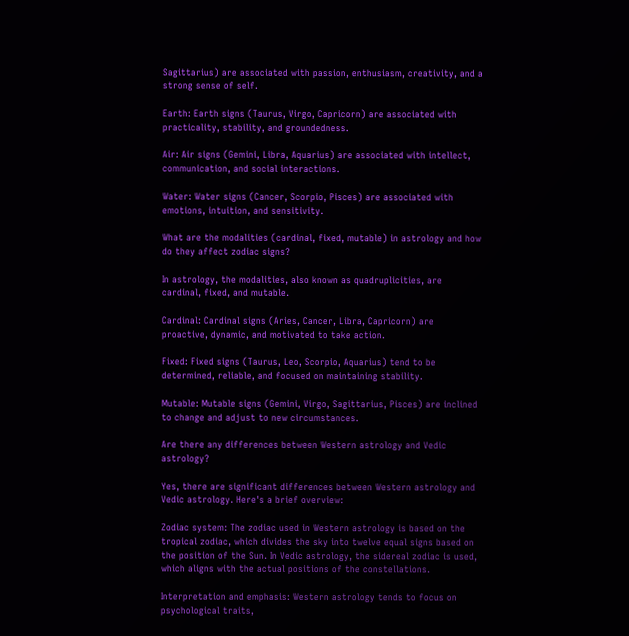Sagittarius) are associated with passion, enthusiasm, creativity, and a strong sense of self.

Earth: Earth signs (Taurus, Virgo, Capricorn) are associated with practicality, stability, and groundedness.

Air: Air signs (Gemini, Libra, Aquarius) are associated with intellect, communication, and social interactions.

Water: Water signs (Cancer, Scorpio, Pisces) are associated with emotions, intuition, and sensitivity.

What are the modalities (cardinal, fixed, mutable) in astrology and how do they affect zodiac signs?

In astrology, the modalities, also known as quadruplicities, are cardinal, fixed, and mutable.

Cardinal: Cardinal signs (Aries, Cancer, Libra, Capricorn) are proactive, dynamic, and motivated to take action.

Fixed: Fixed signs (Taurus, Leo, Scorpio, Aquarius) tend to be determined, reliable, and focused on maintaining stability.

Mutable: Mutable signs (Gemini, Virgo, Sagittarius, Pisces) are inclined to change and adjust to new circumstances.

Are there any differences between Western astrology and Vedic astrology?

Yes, there are significant differences between Western astrology and Vedic astrology. Here's a brief overview:

Zodiac system: The zodiac used in Western astrology is based on the tropical zodiac, which divides the sky into twelve equal signs based on the position of the Sun. In Vedic astrology, the sidereal zodiac is used, which aligns with the actual positions of the constellations.

Interpretation and emphasis: Western astrology tends to focus on psychological traits,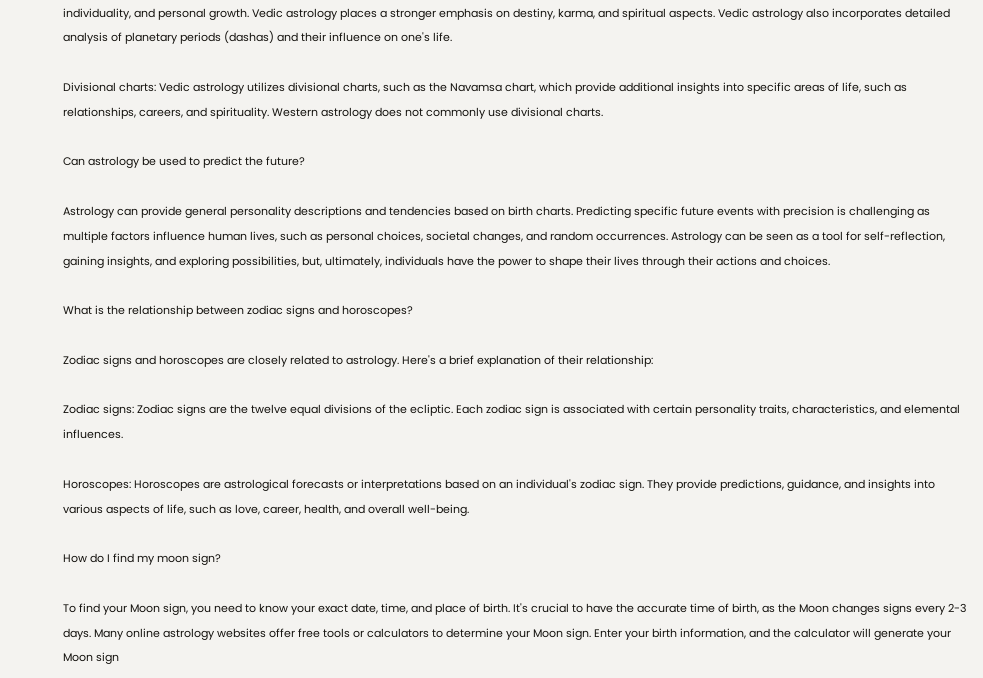individuality, and personal growth. Vedic astrology places a stronger emphasis on destiny, karma, and spiritual aspects. Vedic astrology also incorporates detailed analysis of planetary periods (dashas) and their influence on one's life.

Divisional charts: Vedic astrology utilizes divisional charts, such as the Navamsa chart, which provide additional insights into specific areas of life, such as relationships, careers, and spirituality. Western astrology does not commonly use divisional charts.

Can astrology be used to predict the future?

Astrology can provide general personality descriptions and tendencies based on birth charts. Predicting specific future events with precision is challenging as multiple factors influence human lives, such as personal choices, societal changes, and random occurrences. Astrology can be seen as a tool for self-reflection, gaining insights, and exploring possibilities, but, ultimately, individuals have the power to shape their lives through their actions and choices.

What is the relationship between zodiac signs and horoscopes?

Zodiac signs and horoscopes are closely related to astrology. Here's a brief explanation of their relationship:

Zodiac signs: Zodiac signs are the twelve equal divisions of the ecliptic. Each zodiac sign is associated with certain personality traits, characteristics, and elemental influences.

Horoscopes: Horoscopes are astrological forecasts or interpretations based on an individual's zodiac sign. They provide predictions, guidance, and insights into various aspects of life, such as love, career, health, and overall well-being.

How do I find my moon sign?

To find your Moon sign, you need to know your exact date, time, and place of birth. It's crucial to have the accurate time of birth, as the Moon changes signs every 2-3 days. Many online astrology websites offer free tools or calculators to determine your Moon sign. Enter your birth information, and the calculator will generate your Moon sign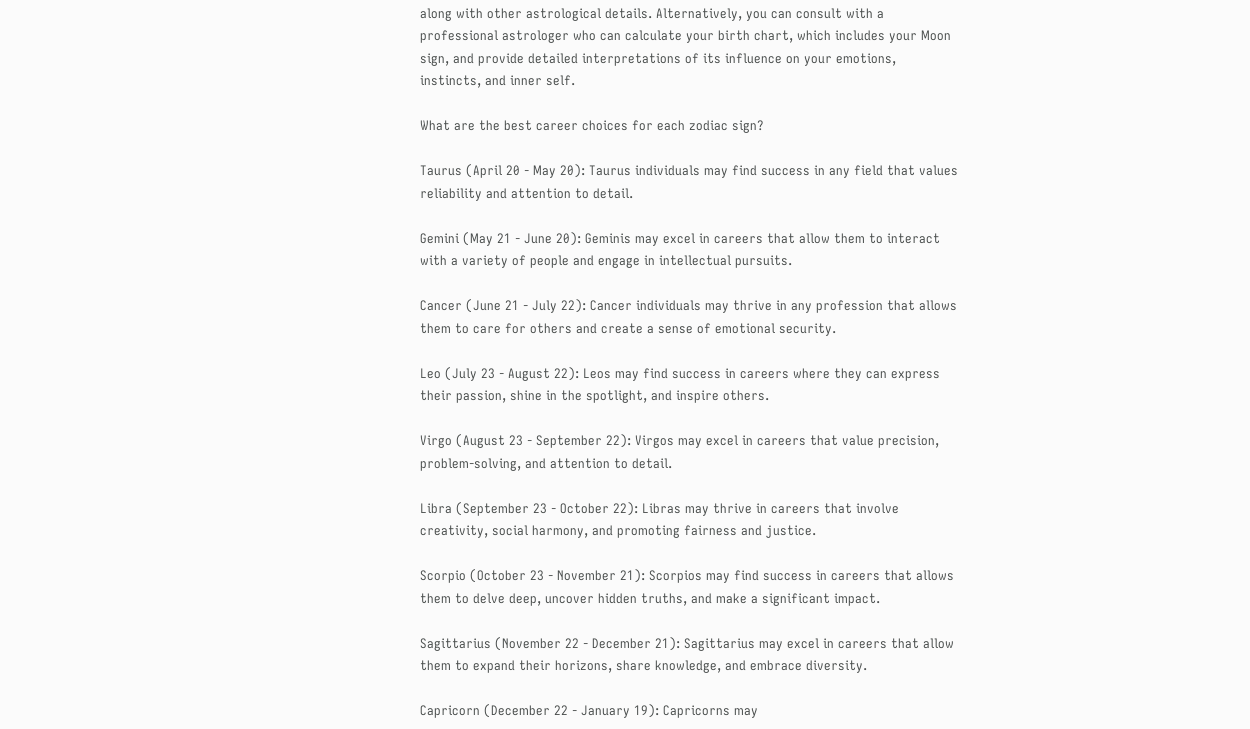along with other astrological details. Alternatively, you can consult with a professional astrologer who can calculate your birth chart, which includes your Moon sign, and provide detailed interpretations of its influence on your emotions, instincts, and inner self.

What are the best career choices for each zodiac sign?

Taurus (April 20 - May 20): Taurus individuals may find success in any field that values reliability and attention to detail.

Gemini (May 21 - June 20): Geminis may excel in careers that allow them to interact with a variety of people and engage in intellectual pursuits.

Cancer (June 21 - July 22): Cancer individuals may thrive in any profession that allows them to care for others and create a sense of emotional security.

Leo (July 23 - August 22): Leos may find success in careers where they can express their passion, shine in the spotlight, and inspire others.

Virgo (August 23 - September 22): Virgos may excel in careers that value precision, problem-solving, and attention to detail.

Libra (September 23 - October 22): Libras may thrive in careers that involve creativity, social harmony, and promoting fairness and justice.

Scorpio (October 23 - November 21): Scorpios may find success in careers that allows them to delve deep, uncover hidden truths, and make a significant impact.

Sagittarius (November 22 - December 21): Sagittarius may excel in careers that allow them to expand their horizons, share knowledge, and embrace diversity.

Capricorn (December 22 - January 19): Capricorns may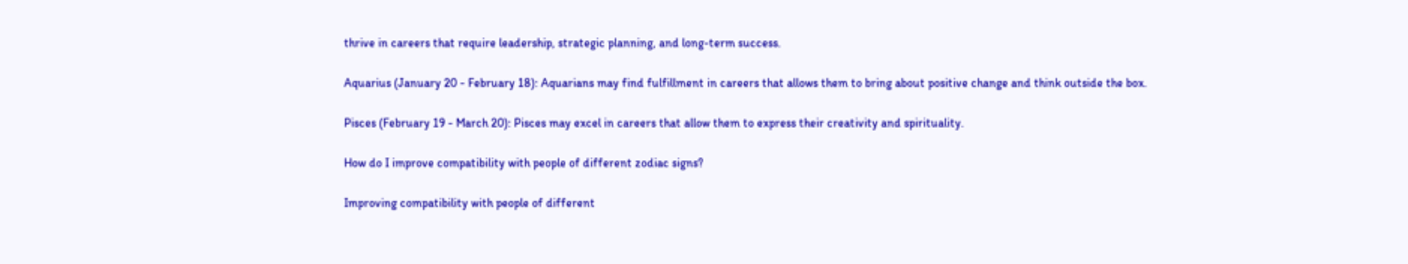thrive in careers that require leadership, strategic planning, and long-term success.

Aquarius (January 20 - February 18): Aquarians may find fulfillment in careers that allows them to bring about positive change and think outside the box.

Pisces (February 19 - March 20): Pisces may excel in careers that allow them to express their creativity and spirituality.

How do I improve compatibility with people of different zodiac signs?

Improving compatibility with people of different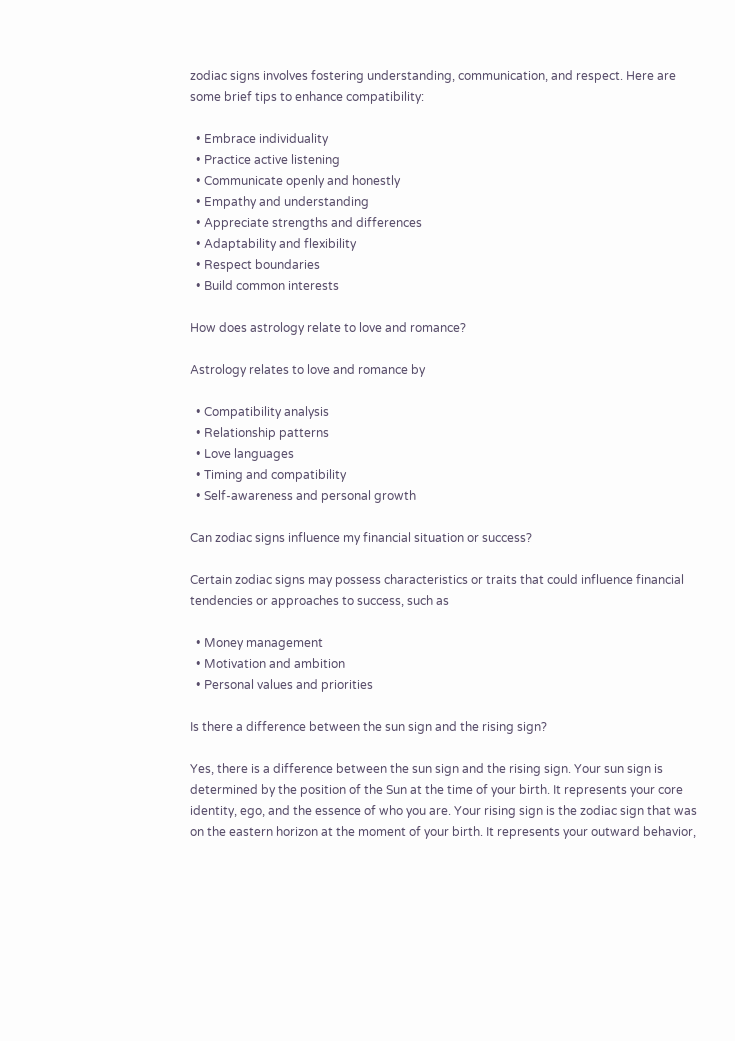zodiac signs involves fostering understanding, communication, and respect. Here are some brief tips to enhance compatibility:

  • Embrace individuality
  • Practice active listening
  • Communicate openly and honestly
  • Empathy and understanding
  • Appreciate strengths and differences
  • Adaptability and flexibility
  • Respect boundaries
  • Build common interests

How does astrology relate to love and romance?

Astrology relates to love and romance by

  • Compatibility analysis
  • Relationship patterns
  • Love languages
  • Timing and compatibility
  • Self-awareness and personal growth

Can zodiac signs influence my financial situation or success?

Certain zodiac signs may possess characteristics or traits that could influence financial tendencies or approaches to success, such as

  • Money management
  • Motivation and ambition
  • Personal values and priorities

Is there a difference between the sun sign and the rising sign?

Yes, there is a difference between the sun sign and the rising sign. Your sun sign is determined by the position of the Sun at the time of your birth. It represents your core identity, ego, and the essence of who you are. Your rising sign is the zodiac sign that was on the eastern horizon at the moment of your birth. It represents your outward behavior,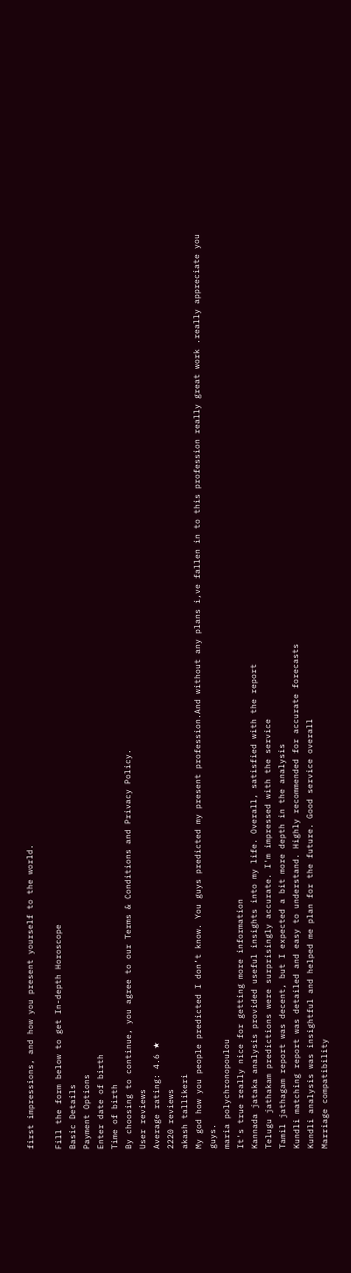first impressions, and how you present yourself to the world.

Fill the form below to get In-depth Horoscope
Basic Details
Payment Options
Enter date of birth
Time of birth
By choosing to continue, you agree to our Terms & Conditions and Privacy Policy.
User reviews
Average rating: 4.6 ★
2220 reviews
akash tallikeri
My god how you people predicted I don’t know. You guys predicted my present profession.And without any plans i,ve fallen in to this profession really great work .really appreciate you guys.
maria polychronopoulou
It's true really nice for getting more information
Kannada jataka analysis provided useful insights into my life. Overall, satisfied with the report
Telugu jathakam predictions were surprisingly accurate. I'm impressed with the service
Tamil jathagam report was decent, but I expected a bit more depth in the analysis
Kundli matching report was detailed and easy to understand. Highly recommended for accurate forecasts
Kundli analysis was insightful and helped me plan for the future. Good service overall
Marriage compatibility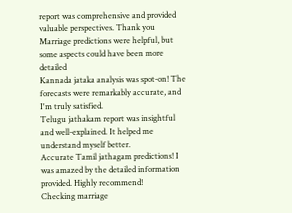report was comprehensive and provided valuable perspectives. Thank you
Marriage predictions were helpful, but some aspects could have been more detailed
Kannada jataka analysis was spot-on! The forecasts were remarkably accurate, and I'm truly satisfied.
Telugu jathakam report was insightful and well-explained. It helped me understand myself better.
Accurate Tamil jathagam predictions! I was amazed by the detailed information provided. Highly recommend!
Checking marriage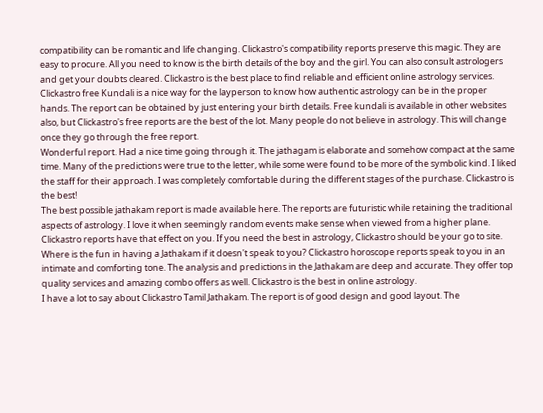compatibility can be romantic and life changing. Clickastro's compatibility reports preserve this magic. They are easy to procure. All you need to know is the birth details of the boy and the girl. You can also consult astrologers and get your doubts cleared. Clickastro is the best place to find reliable and efficient online astrology services.
Clickastro free Kundali is a nice way for the layperson to know how authentic astrology can be in the proper hands. The report can be obtained by just entering your birth details. Free kundali is available in other websites also, but Clickastro's free reports are the best of the lot. Many people do not believe in astrology. This will change once they go through the free report.
Wonderful report. Had a nice time going through it. The jathagam is elaborate and somehow compact at the same time. Many of the predictions were true to the letter, while some were found to be more of the symbolic kind. I liked the staff for their approach. I was completely comfortable during the different stages of the purchase. Clickastro is the best!
The best possible jathakam report is made available here. The reports are futuristic while retaining the traditional aspects of astrology. I love it when seemingly random events make sense when viewed from a higher plane. Clickastro reports have that effect on you. If you need the best in astrology, Clickastro should be your go to site.
Where is the fun in having a Jathakam if it doesn't speak to you? Clickastro horoscope reports speak to you in an intimate and comforting tone. The analysis and predictions in the Jathakam are deep and accurate. They offer top quality services and amazing combo offers as well. Clickastro is the best in online astrology.
I have a lot to say about Clickastro Tamil Jathakam. The report is of good design and good layout. The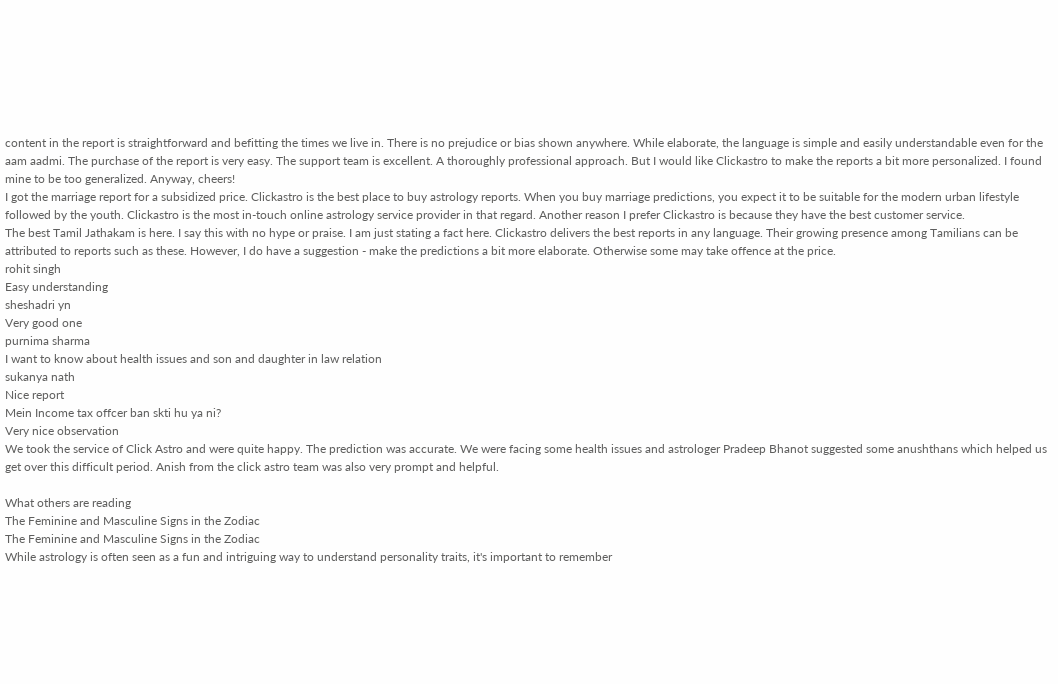content in the report is straightforward and befitting the times we live in. There is no prejudice or bias shown anywhere. While elaborate, the language is simple and easily understandable even for the aam aadmi. The purchase of the report is very easy. The support team is excellent. A thoroughly professional approach. But I would like Clickastro to make the reports a bit more personalized. I found mine to be too generalized. Anyway, cheers!
I got the marriage report for a subsidized price. Clickastro is the best place to buy astrology reports. When you buy marriage predictions, you expect it to be suitable for the modern urban lifestyle followed by the youth. Clickastro is the most in-touch online astrology service provider in that regard. Another reason I prefer Clickastro is because they have the best customer service.
The best Tamil Jathakam is here. I say this with no hype or praise. I am just stating a fact here. Clickastro delivers the best reports in any language. Their growing presence among Tamilians can be attributed to reports such as these. However, I do have a suggestion - make the predictions a bit more elaborate. Otherwise some may take offence at the price.
rohit singh
Easy understanding
sheshadri yn
Very good one
purnima sharma
I want to know about health issues and son and daughter in law relation
sukanya nath
Nice report
Mein Income tax offcer ban skti hu ya ni?
Very nice observation
We took the service of Click Astro and were quite happy. The prediction was accurate. We were facing some health issues and astrologer Pradeep Bhanot suggested some anushthans which helped us get over this difficult period. Anish from the click astro team was also very prompt and helpful.

What others are reading
The Feminine and Masculine Signs in the Zodiac
The Feminine and Masculine Signs in the Zodiac
While astrology is often seen as a fun and intriguing way to understand personality traits, it's important to remember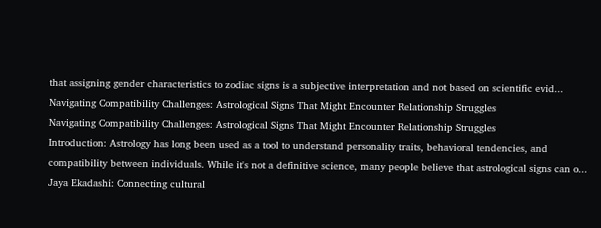that assigning gender characteristics to zodiac signs is a subjective interpretation and not based on scientific evid...
Navigating Compatibility Challenges: Astrological Signs That Might Encounter Relationship Struggles
Navigating Compatibility Challenges: Astrological Signs That Might Encounter Relationship Struggles
Introduction: Astrology has long been used as a tool to understand personality traits, behavioral tendencies, and compatibility between individuals. While it's not a definitive science, many people believe that astrological signs can o...
Jaya Ekadashi: Connecting cultural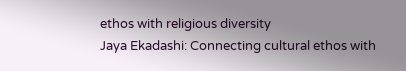ethos with religious diversity
Jaya Ekadashi: Connecting cultural ethos with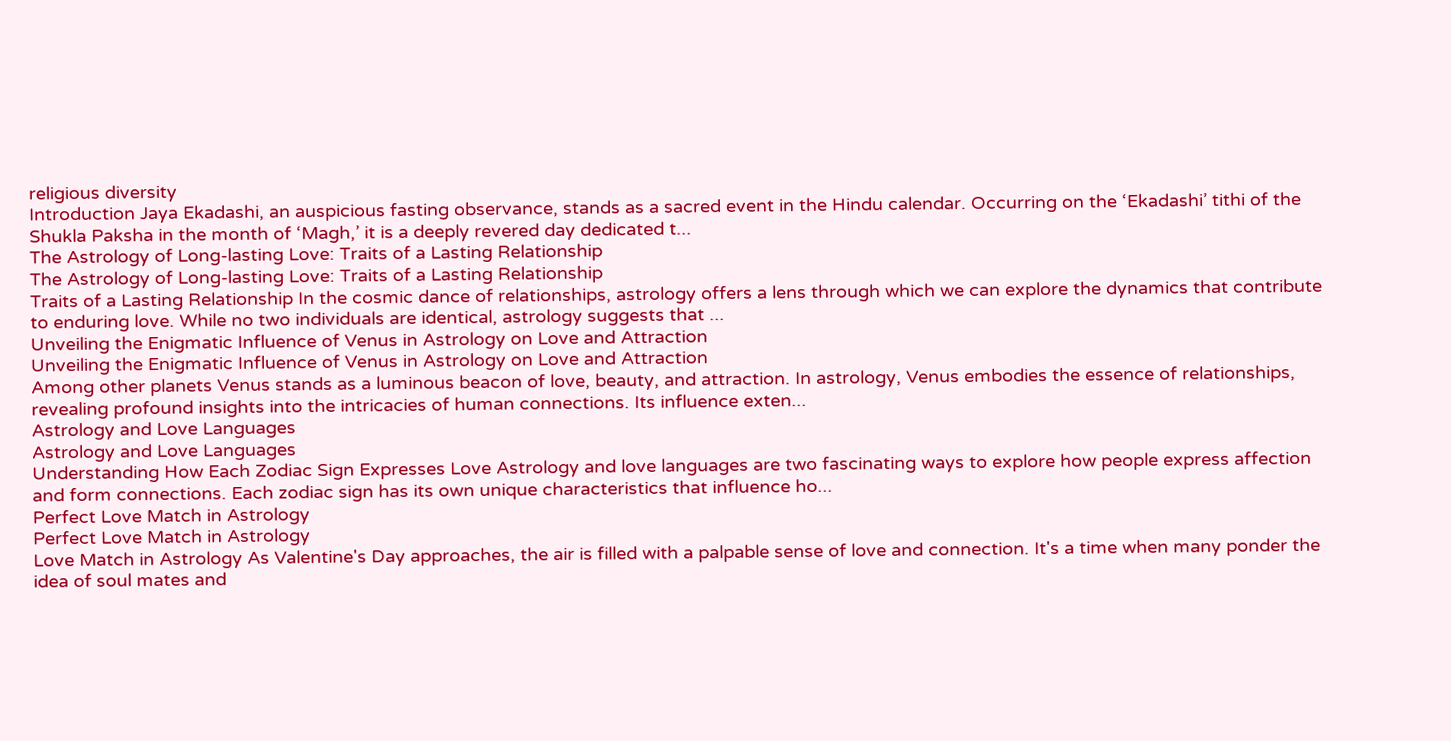religious diversity
Introduction Jaya Ekadashi, an auspicious fasting observance, stands as a sacred event in the Hindu calendar. Occurring on the ‘Ekadashi’ tithi of the Shukla Paksha in the month of ‘Magh,’ it is a deeply revered day dedicated t...
The Astrology of Long-lasting Love: Traits of a Lasting Relationship
The Astrology of Long-lasting Love: Traits of a Lasting Relationship
Traits of a Lasting Relationship In the cosmic dance of relationships, astrology offers a lens through which we can explore the dynamics that contribute to enduring love. While no two individuals are identical, astrology suggests that ...
Unveiling the Enigmatic Influence of Venus in Astrology on Love and Attraction
Unveiling the Enigmatic Influence of Venus in Astrology on Love and Attraction
Among other planets Venus stands as a luminous beacon of love, beauty, and attraction. In astrology, Venus embodies the essence of relationships, revealing profound insights into the intricacies of human connections. Its influence exten...
Astrology and Love Languages
Astrology and Love Languages
Understanding How Each Zodiac Sign Expresses Love Astrology and love languages are two fascinating ways to explore how people express affection and form connections. Each zodiac sign has its own unique characteristics that influence ho...
Perfect Love Match in Astrology
Perfect Love Match in Astrology
Love Match in Astrology As Valentine's Day approaches, the air is filled with a palpable sense of love and connection. It's a time when many ponder the idea of soul mates and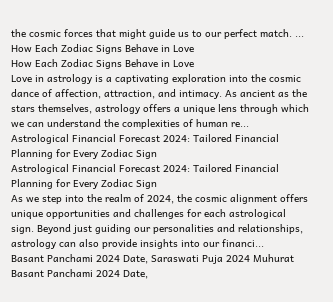the cosmic forces that might guide us to our perfect match. ...
How Each Zodiac Signs Behave in Love
How Each Zodiac Signs Behave in Love
Love in astrology is a captivating exploration into the cosmic dance of affection, attraction, and intimacy. As ancient as the stars themselves, astrology offers a unique lens through which we can understand the complexities of human re...
Astrological Financial Forecast 2024: Tailored Financial Planning for Every Zodiac Sign
Astrological Financial Forecast 2024: Tailored Financial Planning for Every Zodiac Sign
As we step into the realm of 2024, the cosmic alignment offers unique opportunities and challenges for each astrological sign. Beyond just guiding our personalities and relationships, astrology can also provide insights into our financi...
Basant Panchami 2024 Date, Saraswati Puja 2024 Muhurat
Basant Panchami 2024 Date,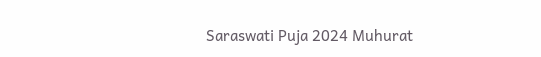Saraswati Puja 2024 Muhurat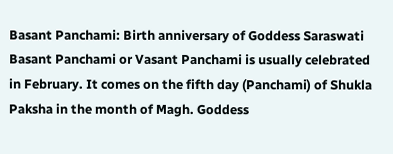Basant Panchami: Birth anniversary of Goddess Saraswati Basant Panchami or Vasant Panchami is usually celebrated in February. It comes on the fifth day (Panchami) of Shukla Paksha in the month of Magh. Goddess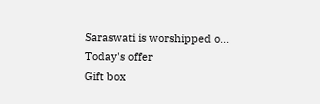Saraswati is worshipped o...
Today's offer
Gift box